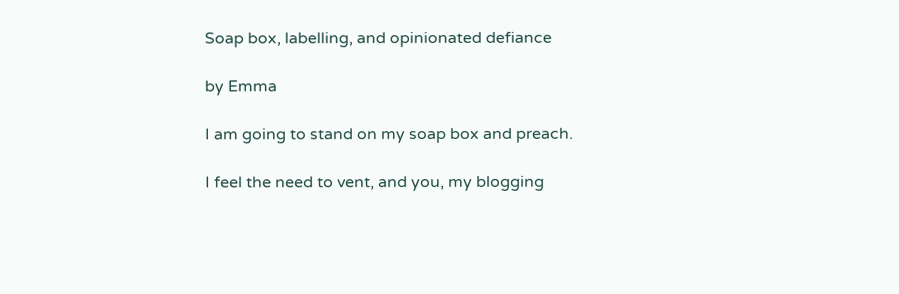Soap box, labelling, and opinionated defiance

by Emma

I am going to stand on my soap box and preach.

I feel the need to vent, and you, my blogging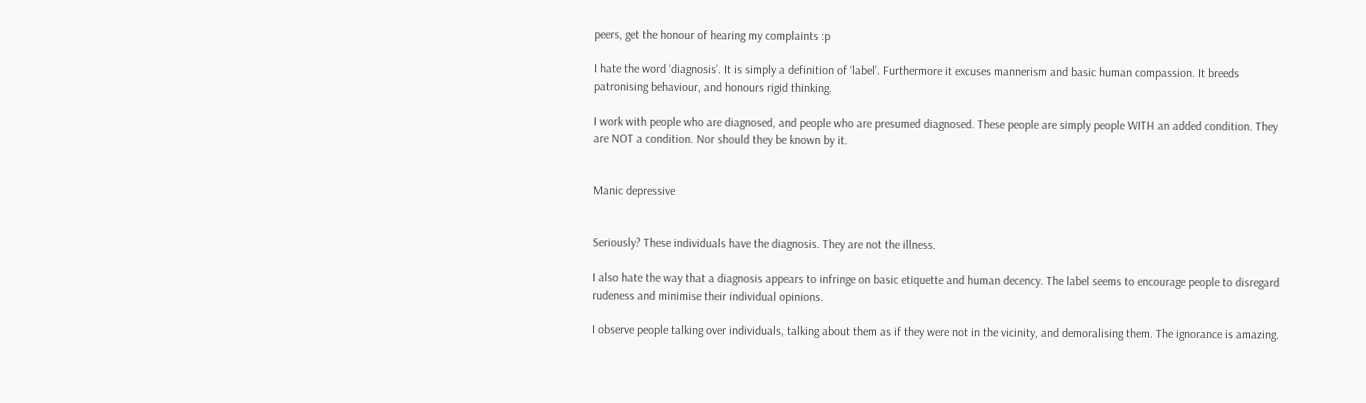peers, get the honour of hearing my complaints :p

I hate the word ‘diagnosis’. It is simply a definition of ‘label’. Furthermore it excuses mannerism and basic human compassion. It breeds patronising behaviour, and honours rigid thinking.

I work with people who are diagnosed, and people who are presumed diagnosed. These people are simply people WITH an added condition. They are NOT a condition. Nor should they be known by it.


Manic depressive


Seriously? These individuals have the diagnosis. They are not the illness.

I also hate the way that a diagnosis appears to infringe on basic etiquette and human decency. The label seems to encourage people to disregard rudeness and minimise their individual opinions.

I observe people talking over individuals, talking about them as if they were not in the vicinity, and demoralising them. The ignorance is amazing.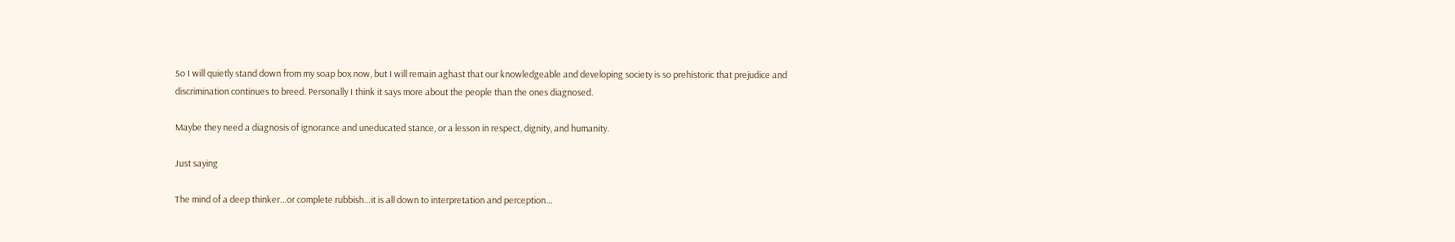So I will quietly stand down from my soap box now, but I will remain aghast that our knowledgeable and developing society is so prehistoric that prejudice and discrimination continues to breed. Personally I think it says more about the people than the ones diagnosed.

Maybe they need a diagnosis of ignorance and uneducated stance, or a lesson in respect, dignity, and humanity.

Just saying

The mind of a deep thinker…or complete rubbish…it is all down to interpretation and perception…